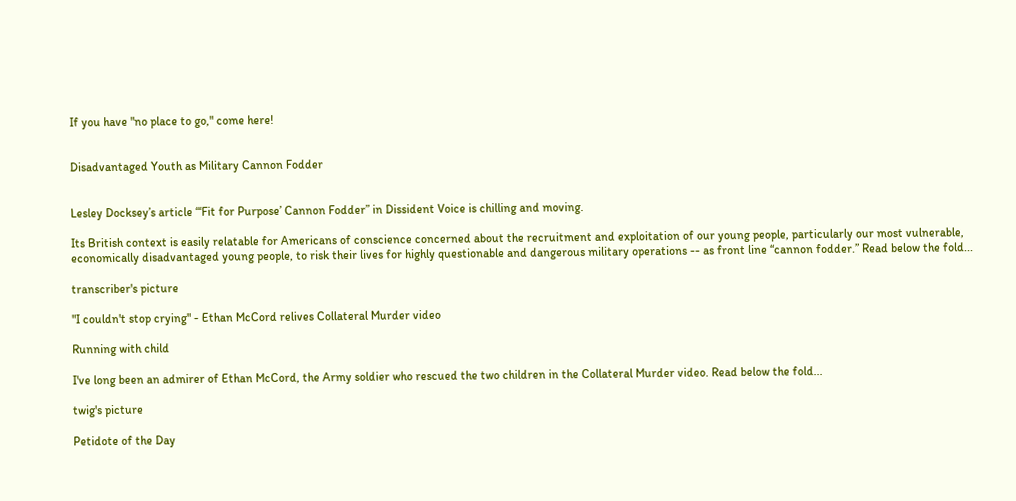If you have "no place to go," come here!


Disadvantaged Youth as Military Cannon Fodder


Lesley Docksey’s article “‘Fit for Purpose’ Cannon Fodder” in Dissident Voice is chilling and moving.

Its British context is easily relatable for Americans of conscience concerned about the recruitment and exploitation of our young people, particularly our most vulnerable, economically disadvantaged young people, to risk their lives for highly questionable and dangerous military operations -- as front line “cannon fodder.” Read below the fold...

transcriber's picture

"I couldn't stop crying" - Ethan McCord relives Collateral Murder video

Running with child

I've long been an admirer of Ethan McCord, the Army soldier who rescued the two children in the Collateral Murder video. Read below the fold...

twig's picture

Petidote of the Day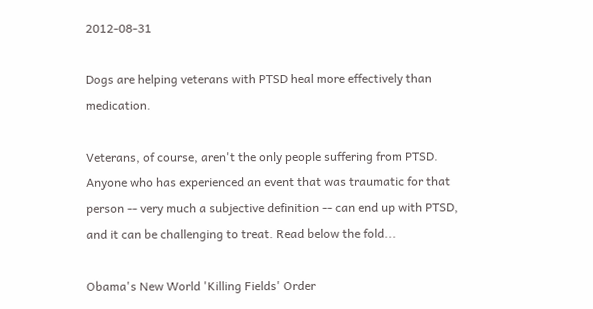2012-08-31

Dogs are helping veterans with PTSD heal more effectively than medication.

Veterans, of course, aren't the only people suffering from PTSD. Anyone who has experienced an event that was traumatic for that person -- very much a subjective definition -- can end up with PTSD, and it can be challenging to treat. Read below the fold...

Obama's New World 'Killing Fields' Order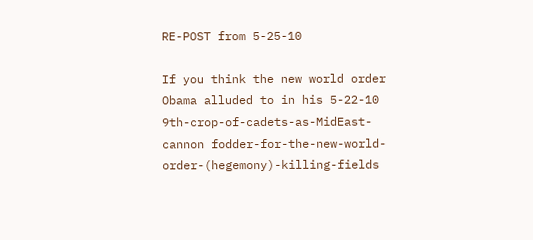RE-POST from 5-25-10

If you think the new world order Obama alluded to in his 5-22-10 9th-crop-of-cadets-as-MidEast-cannon fodder-for-the-new-world-order-(hegemony)-killing-fields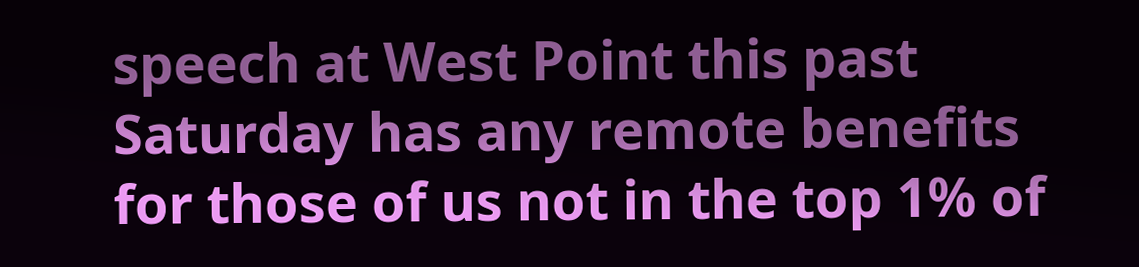speech at West Point this past Saturday has any remote benefits for those of us not in the top 1% of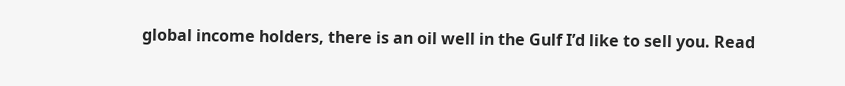global income holders, there is an oil well in the Gulf I’d like to sell you. Read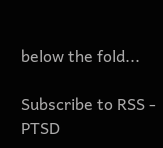below the fold...

Subscribe to RSS - PTSD